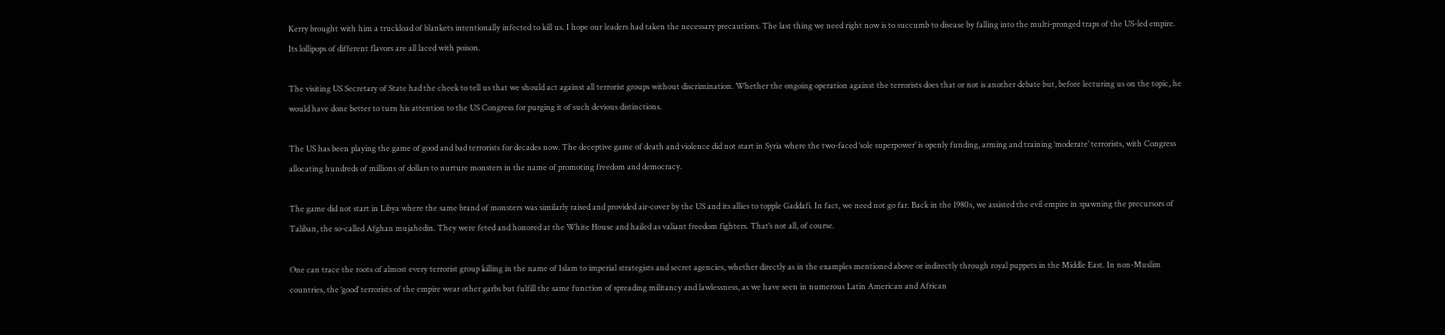Kerry brought with him a truckload of blankets intentionally infected to kill us. I hope our leaders had taken the necessary precautions. The last thing we need right now is to succumb to disease by falling into the multi-pronged traps of the US-led empire. Its lollipops of different flavors are all laced with poison.

The visiting US Secretary of State had the cheek to tell us that we should act against all terrorist groups without discrimination. Whether the ongoing operation against the terrorists does that or not is another debate but, before lecturing us on the topic, he would have done better to turn his attention to the US Congress for purging it of such devious distinctions.

The US has been playing the game of good and bad terrorists for decades now. The deceptive game of death and violence did not start in Syria where the two-faced ‘sole superpower’ is openly funding, arming and training ‘moderate’ terrorists, with Congress allocating hundreds of millions of dollars to nurture monsters in the name of promoting freedom and democracy.

The game did not start in Libya where the same brand of monsters was similarly raised and provided air-cover by the US and its allies to topple Gaddafi. In fact, we need not go far. Back in the 1980s, we assisted the evil empire in spawning the precursors of Taliban, the so-called Afghan mujahedin. They were feted and honored at the White House and hailed as valiant freedom fighters. That’s not all, of course.

One can trace the roots of almost every terrorist group killing in the name of Islam to imperial strategists and secret agencies, whether directly as in the examples mentioned above or indirectly through royal puppets in the Middle East. In non-Muslim countries, the ‘good’ terrorists of the empire wear other garbs but fulfill the same function of spreading militancy and lawlessness, as we have seen in numerous Latin American and African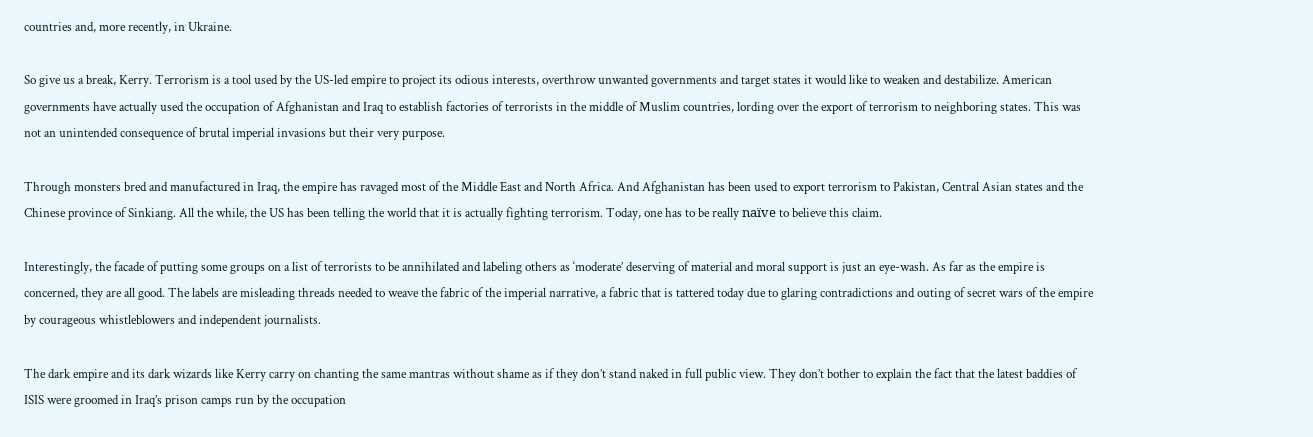countries and, more recently, in Ukraine.

So give us a break, Kerry. Terrorism is a tool used by the US-led empire to project its odious interests, overthrow unwanted governments and target states it would like to weaken and destabilize. American governments have actually used the occupation of Afghanistan and Iraq to establish factories of terrorists in the middle of Muslim countries, lording over the export of terrorism to neighboring states. This was not an unintended consequence of brutal imperial invasions but their very purpose.

Through monsters bred and manufactured in Iraq, the empire has ravaged most of the Middle East and North Africa. And Afghanistan has been used to export terrorism to Pakistan, Central Asian states and the Chinese province of Sinkiang. All the while, the US has been telling the world that it is actually fighting terrorism. Today, one has to be really naïve to believe this claim.

Interestingly, the facade of putting some groups on a list of terrorists to be annihilated and labeling others as ‘moderate’ deserving of material and moral support is just an eye-wash. As far as the empire is concerned, they are all good. The labels are misleading threads needed to weave the fabric of the imperial narrative, a fabric that is tattered today due to glaring contradictions and outing of secret wars of the empire by courageous whistleblowers and independent journalists.

The dark empire and its dark wizards like Kerry carry on chanting the same mantras without shame as if they don’t stand naked in full public view. They don’t bother to explain the fact that the latest baddies of ISIS were groomed in Iraq’s prison camps run by the occupation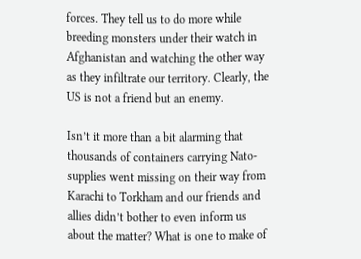forces. They tell us to do more while breeding monsters under their watch in Afghanistan and watching the other way as they infiltrate our territory. Clearly, the US is not a friend but an enemy.

Isn’t it more than a bit alarming that thousands of containers carrying Nato-supplies went missing on their way from Karachi to Torkham and our friends and allies didn’t bother to even inform us about the matter? What is one to make of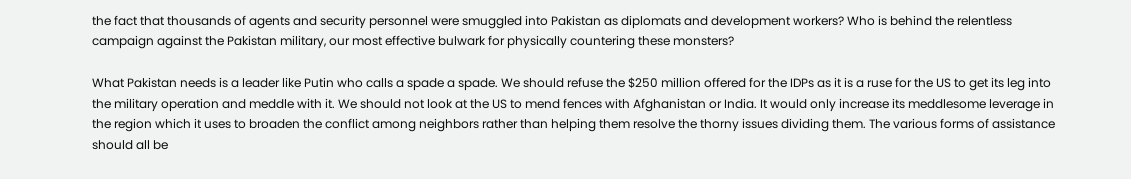the fact that thousands of agents and security personnel were smuggled into Pakistan as diplomats and development workers? Who is behind the relentless campaign against the Pakistan military, our most effective bulwark for physically countering these monsters?

What Pakistan needs is a leader like Putin who calls a spade a spade. We should refuse the $250 million offered for the IDPs as it is a ruse for the US to get its leg into the military operation and meddle with it. We should not look at the US to mend fences with Afghanistan or India. It would only increase its meddlesome leverage in the region which it uses to broaden the conflict among neighbors rather than helping them resolve the thorny issues dividing them. The various forms of assistance should all be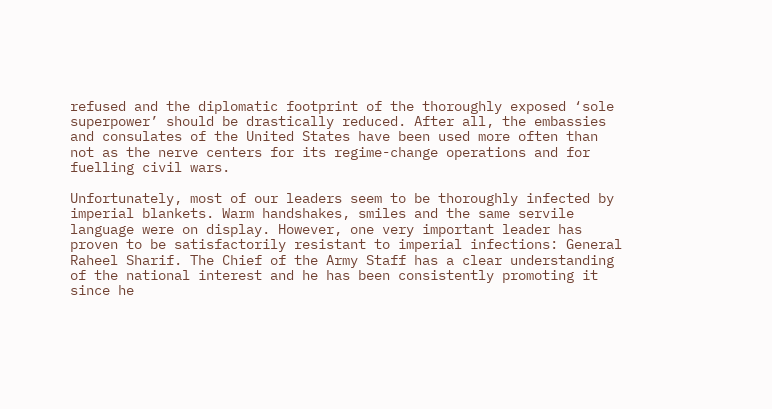refused and the diplomatic footprint of the thoroughly exposed ‘sole superpower’ should be drastically reduced. After all, the embassies and consulates of the United States have been used more often than not as the nerve centers for its regime-change operations and for fuelling civil wars.

Unfortunately, most of our leaders seem to be thoroughly infected by imperial blankets. Warm handshakes, smiles and the same servile language were on display. However, one very important leader has proven to be satisfactorily resistant to imperial infections: General Raheel Sharif. The Chief of the Army Staff has a clear understanding of the national interest and he has been consistently promoting it since he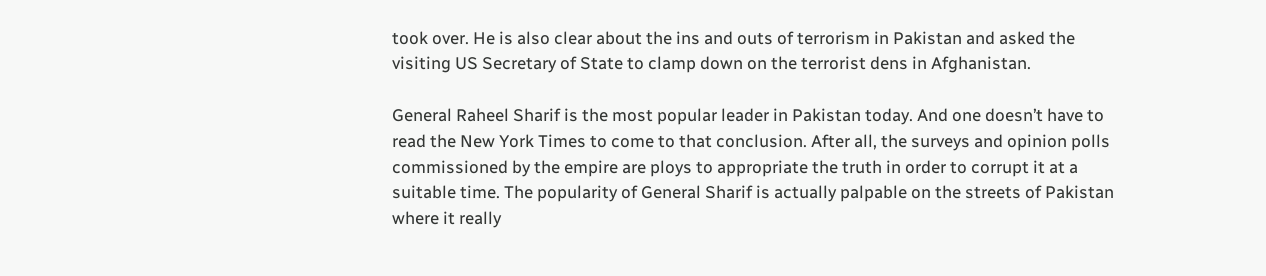took over. He is also clear about the ins and outs of terrorism in Pakistan and asked the visiting US Secretary of State to clamp down on the terrorist dens in Afghanistan.

General Raheel Sharif is the most popular leader in Pakistan today. And one doesn’t have to read the New York Times to come to that conclusion. After all, the surveys and opinion polls commissioned by the empire are ploys to appropriate the truth in order to corrupt it at a suitable time. The popularity of General Sharif is actually palpable on the streets of Pakistan where it really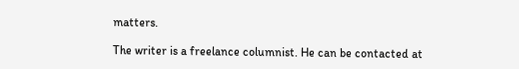matters.

The writer is a freelance columnist. He can be contacted at